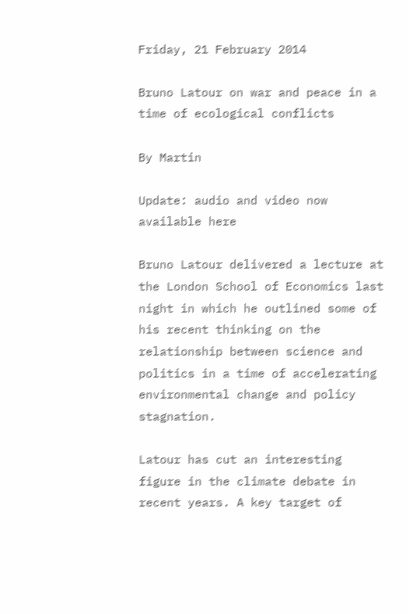Friday, 21 February 2014

Bruno Latour on war and peace in a time of ecological conflicts

By Martin

Update: audio and video now available here

Bruno Latour delivered a lecture at the London School of Economics last night in which he outlined some of his recent thinking on the relationship between science and politics in a time of accelerating environmental change and policy stagnation.

Latour has cut an interesting figure in the climate debate in recent years. A key target of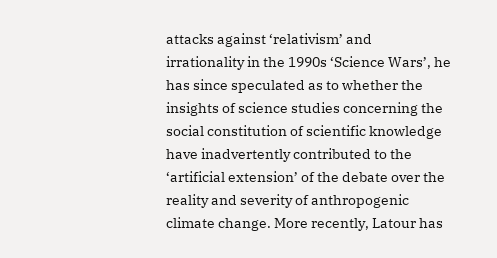attacks against ‘relativism’ and irrationality in the 1990s ‘Science Wars’, he has since speculated as to whether the insights of science studies concerning the social constitution of scientific knowledge have inadvertently contributed to the ‘artificial extension’ of the debate over the reality and severity of anthropogenic climate change. More recently, Latour has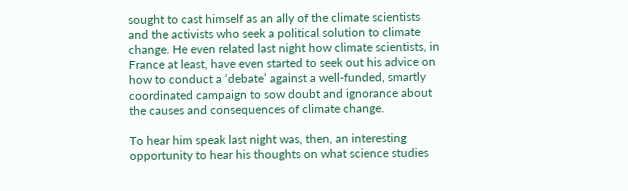sought to cast himself as an ally of the climate scientists and the activists who seek a political solution to climate change. He even related last night how climate scientists, in France at least, have even started to seek out his advice on how to conduct a ‘debate’ against a well-funded, smartly coordinated campaign to sow doubt and ignorance about the causes and consequences of climate change.

To hear him speak last night was, then, an interesting opportunity to hear his thoughts on what science studies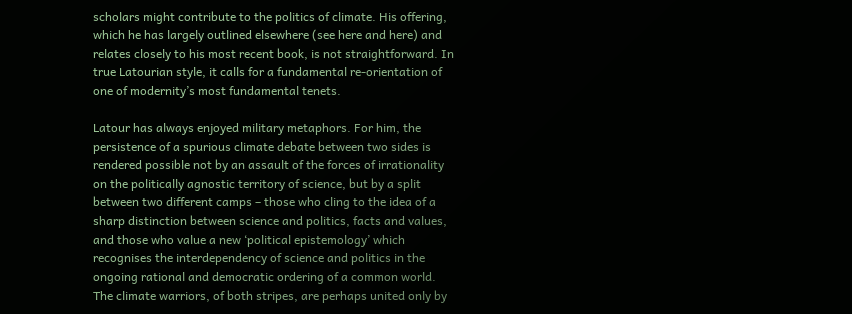scholars might contribute to the politics of climate. His offering, which he has largely outlined elsewhere (see here and here) and relates closely to his most recent book, is not straightforward. In true Latourian style, it calls for a fundamental re-orientation of one of modernity’s most fundamental tenets.

Latour has always enjoyed military metaphors. For him, the persistence of a spurious climate debate between two sides is rendered possible not by an assault of the forces of irrationality on the politically agnostic territory of science, but by a split between two different camps – those who cling to the idea of a sharp distinction between science and politics, facts and values, and those who value a new ‘political epistemology’ which recognises the interdependency of science and politics in the ongoing rational and democratic ordering of a common world. The climate warriors, of both stripes, are perhaps united only by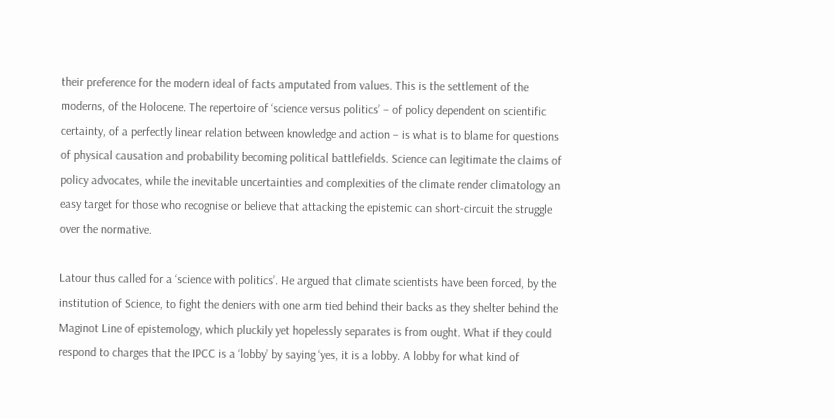their preference for the modern ideal of facts amputated from values. This is the settlement of the moderns, of the Holocene. The repertoire of ‘science versus politics’ – of policy dependent on scientific certainty, of a perfectly linear relation between knowledge and action – is what is to blame for questions of physical causation and probability becoming political battlefields. Science can legitimate the claims of policy advocates, while the inevitable uncertainties and complexities of the climate render climatology an easy target for those who recognise or believe that attacking the epistemic can short-circuit the struggle over the normative.

Latour thus called for a ‘science with politics’. He argued that climate scientists have been forced, by the institution of Science, to fight the deniers with one arm tied behind their backs as they shelter behind the Maginot Line of epistemology, which pluckily yet hopelessly separates is from ought. What if they could respond to charges that the IPCC is a ‘lobby’ by saying ‘yes, it is a lobby. A lobby for what kind of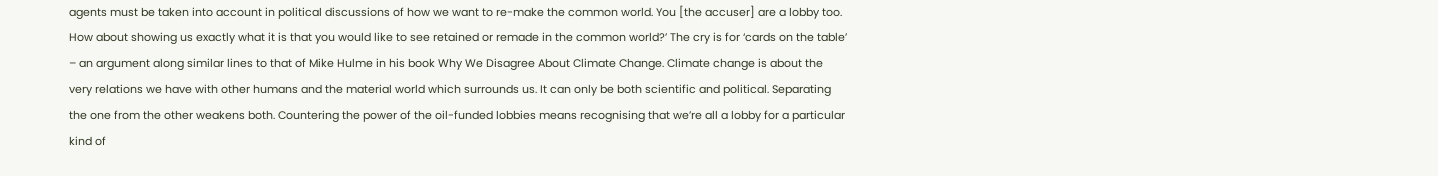agents must be taken into account in political discussions of how we want to re-make the common world. You [the accuser] are a lobby too. How about showing us exactly what it is that you would like to see retained or remade in the common world?’ The cry is for ‘cards on the table’ – an argument along similar lines to that of Mike Hulme in his book Why We Disagree About Climate Change. Climate change is about the very relations we have with other humans and the material world which surrounds us. It can only be both scientific and political. Separating the one from the other weakens both. Countering the power of the oil-funded lobbies means recognising that we’re all a lobby for a particular kind of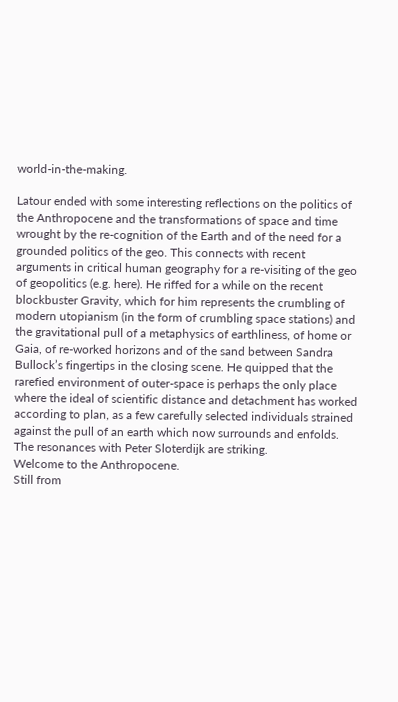world-in-the-making.

Latour ended with some interesting reflections on the politics of the Anthropocene and the transformations of space and time wrought by the re-cognition of the Earth and of the need for a grounded politics of the geo. This connects with recent arguments in critical human geography for a re-visiting of the geo of geopolitics (e.g. here). He riffed for a while on the recent blockbuster Gravity, which for him represents the crumbling of modern utopianism (in the form of crumbling space stations) and the gravitational pull of a metaphysics of earthliness, of home or Gaia, of re-worked horizons and of the sand between Sandra Bullock’s fingertips in the closing scene. He quipped that the rarefied environment of outer-space is perhaps the only place where the ideal of scientific distance and detachment has worked according to plan, as a few carefully selected individuals strained against the pull of an earth which now surrounds and enfolds. The resonances with Peter Sloterdijk are striking.
Welcome to the Anthropocene.
Still from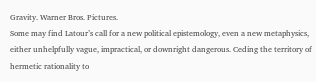Gravity. Warner Bros. Pictures.
Some may find Latour’s call for a new political epistemology, even a new metaphysics, either unhelpfully vague, impractical, or downright dangerous. Ceding the territory of hermetic rationality to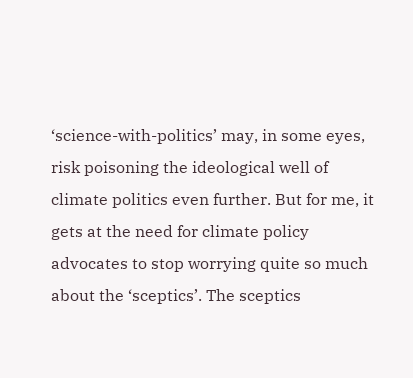‘science-with-politics’ may, in some eyes, risk poisoning the ideological well of climate politics even further. But for me, it gets at the need for climate policy advocates to stop worrying quite so much about the ‘sceptics’. The sceptics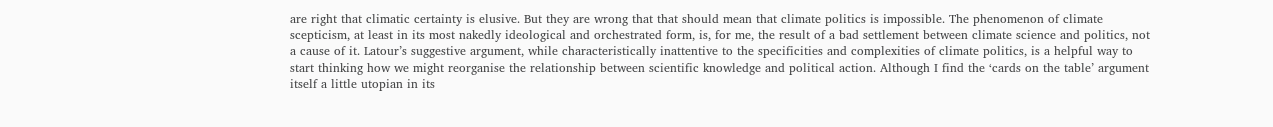are right that climatic certainty is elusive. But they are wrong that that should mean that climate politics is impossible. The phenomenon of climate scepticism, at least in its most nakedly ideological and orchestrated form, is, for me, the result of a bad settlement between climate science and politics, not a cause of it. Latour’s suggestive argument, while characteristically inattentive to the specificities and complexities of climate politics, is a helpful way to start thinking how we might reorganise the relationship between scientific knowledge and political action. Although I find the ‘cards on the table’ argument itself a little utopian in its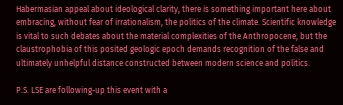Habermasian appeal about ideological clarity, there is something important here about embracing, without fear of irrationalism, the politics of the climate. Scientific knowledge is vital to such debates about the material complexities of the Anthropocene, but the claustrophobia of this posited geologic epoch demands recognition of the false and ultimately unhelpful distance constructed between modern science and politics.

P.S. LSE are following-up this event with a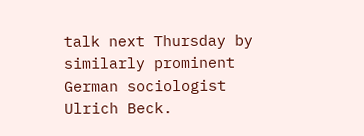talk next Thursday by similarly prominent German sociologist Ulrich Beck.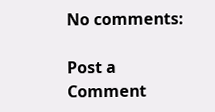No comments:

Post a Comment